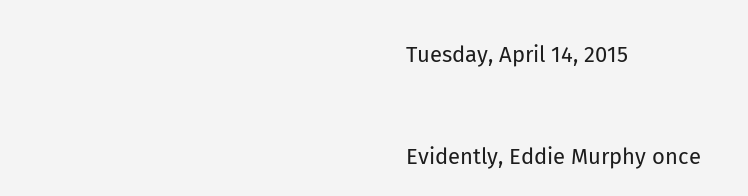Tuesday, April 14, 2015


Evidently, Eddie Murphy once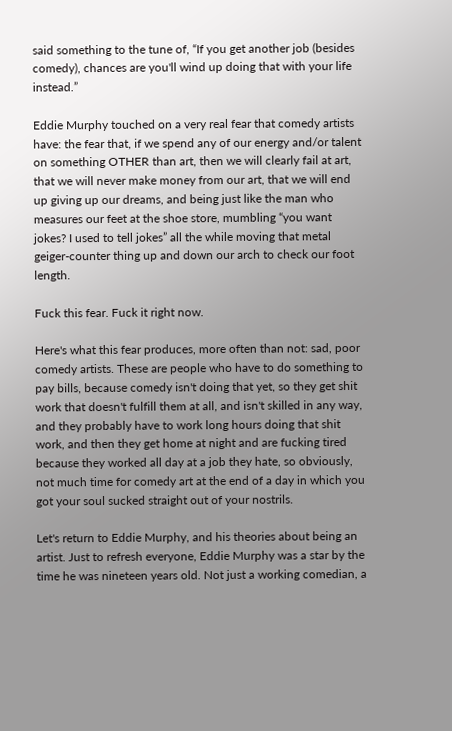said something to the tune of, “If you get another job (besides comedy), chances are you'll wind up doing that with your life instead.”

Eddie Murphy touched on a very real fear that comedy artists have: the fear that, if we spend any of our energy and/or talent on something OTHER than art, then we will clearly fail at art, that we will never make money from our art, that we will end up giving up our dreams, and being just like the man who measures our feet at the shoe store, mumbling “you want jokes? I used to tell jokes” all the while moving that metal geiger-counter thing up and down our arch to check our foot length.

Fuck this fear. Fuck it right now.

Here's what this fear produces, more often than not: sad, poor comedy artists. These are people who have to do something to pay bills, because comedy isn't doing that yet, so they get shit work that doesn't fulfill them at all, and isn't skilled in any way, and they probably have to work long hours doing that shit work, and then they get home at night and are fucking tired because they worked all day at a job they hate, so obviously, not much time for comedy art at the end of a day in which you got your soul sucked straight out of your nostrils.

Let's return to Eddie Murphy, and his theories about being an artist. Just to refresh everyone, Eddie Murphy was a star by the time he was nineteen years old. Not just a working comedian, a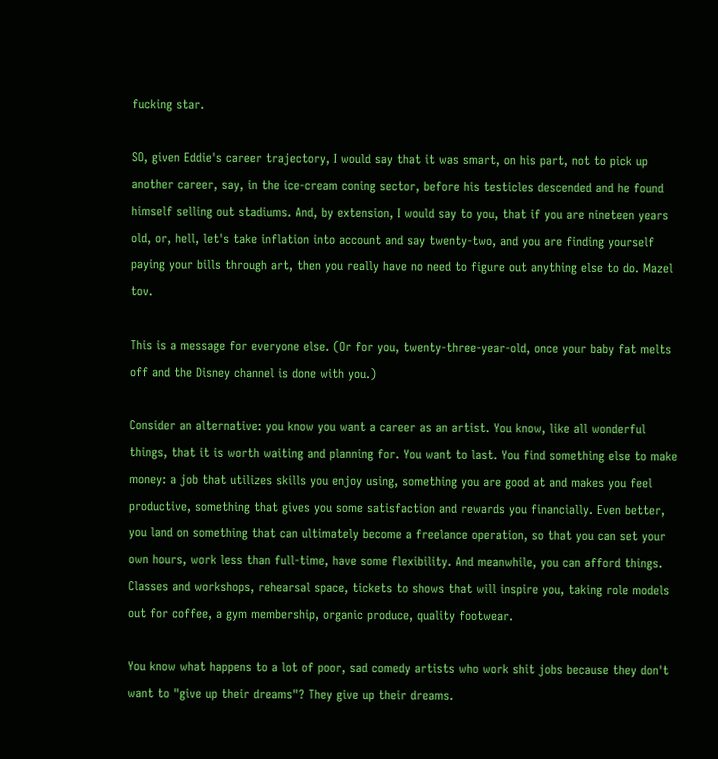fucking star.

SO, given Eddie's career trajectory, I would say that it was smart, on his part, not to pick up another career, say, in the ice-cream coning sector, before his testicles descended and he found himself selling out stadiums. And, by extension, I would say to you, that if you are nineteen years old, or, hell, let's take inflation into account and say twenty-two, and you are finding yourself paying your bills through art, then you really have no need to figure out anything else to do. Mazel tov.

This is a message for everyone else. (Or for you, twenty-three-year-old, once your baby fat melts off and the Disney channel is done with you.)

Consider an alternative: you know you want a career as an artist. You know, like all wonderful things, that it is worth waiting and planning for. You want to last. You find something else to make money: a job that utilizes skills you enjoy using, something you are good at and makes you feel productive, something that gives you some satisfaction and rewards you financially. Even better, you land on something that can ultimately become a freelance operation, so that you can set your own hours, work less than full-time, have some flexibility. And meanwhile, you can afford things. Classes and workshops, rehearsal space, tickets to shows that will inspire you, taking role models out for coffee, a gym membership, organic produce, quality footwear.

You know what happens to a lot of poor, sad comedy artists who work shit jobs because they don't want to "give up their dreams"? They give up their dreams.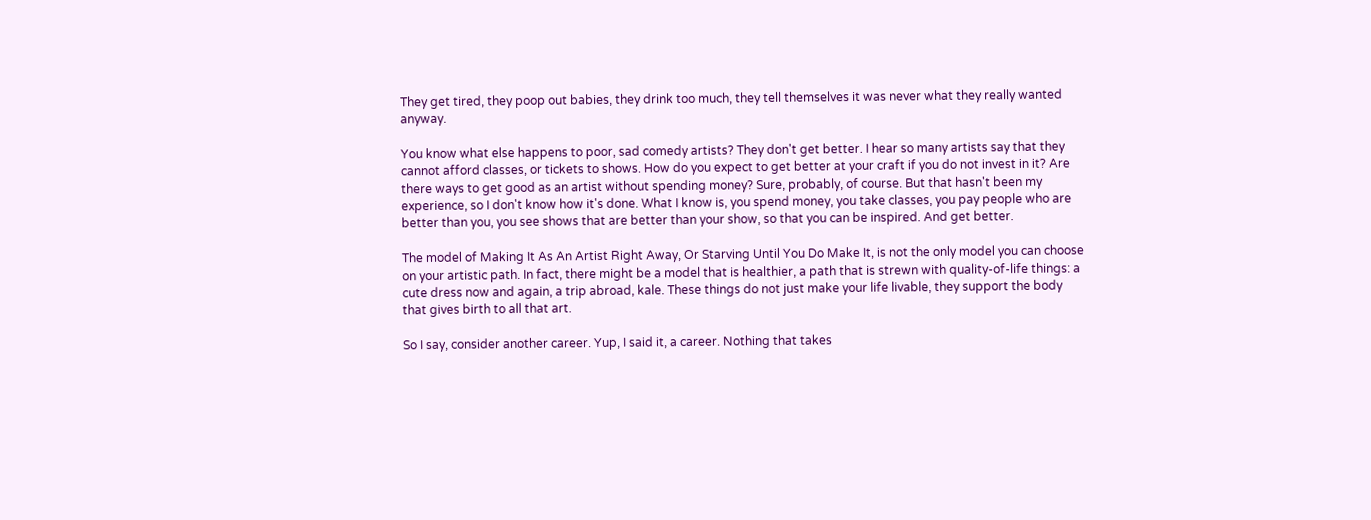They get tired, they poop out babies, they drink too much, they tell themselves it was never what they really wanted anyway.

You know what else happens to poor, sad comedy artists? They don't get better. I hear so many artists say that they cannot afford classes, or tickets to shows. How do you expect to get better at your craft if you do not invest in it? Are there ways to get good as an artist without spending money? Sure, probably, of course. But that hasn't been my experience, so I don't know how it's done. What I know is, you spend money, you take classes, you pay people who are better than you, you see shows that are better than your show, so that you can be inspired. And get better.

The model of Making It As An Artist Right Away, Or Starving Until You Do Make It, is not the only model you can choose on your artistic path. In fact, there might be a model that is healthier, a path that is strewn with quality-of-life things: a cute dress now and again, a trip abroad, kale. These things do not just make your life livable, they support the body that gives birth to all that art.

So I say, consider another career. Yup, I said it, a career. Nothing that takes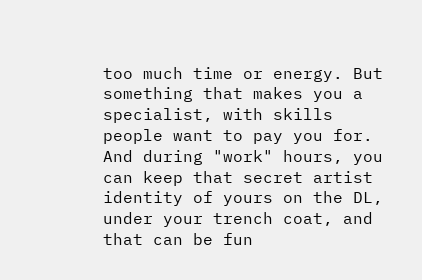too much time or energy. But something that makes you a specialist, with skills people want to pay you for. And during "work" hours, you can keep that secret artist identity of yours on the DL, under your trench coat, and that can be fun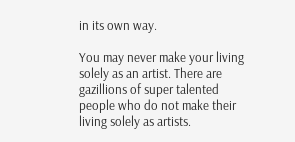in its own way.

You may never make your living solely as an artist. There are gazillions of super talented people who do not make their living solely as artists.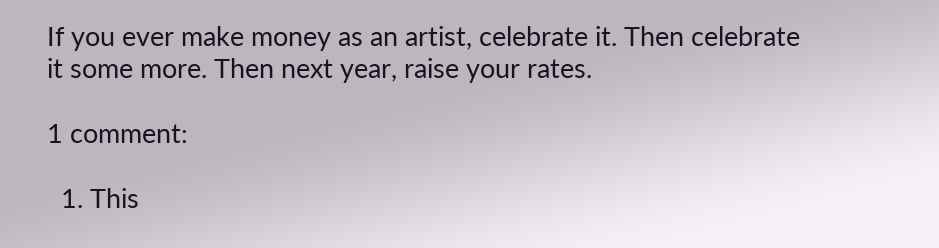If you ever make money as an artist, celebrate it. Then celebrate it some more. Then next year, raise your rates.

1 comment:

  1. This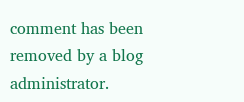comment has been removed by a blog administrator.